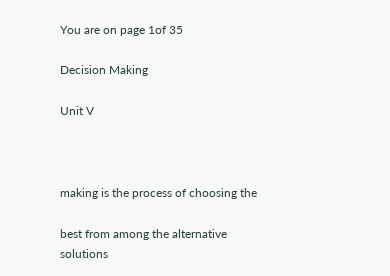You are on page 1of 35

Decision Making

Unit V



making is the process of choosing the

best from among the alternative solutions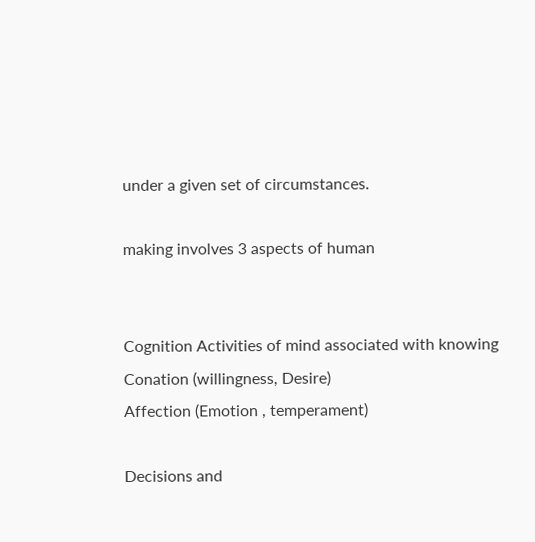under a given set of circumstances.

making involves 3 aspects of human


Cognition Activities of mind associated with knowing
Conation (willingness, Desire)
Affection (Emotion , temperament)

Decisions and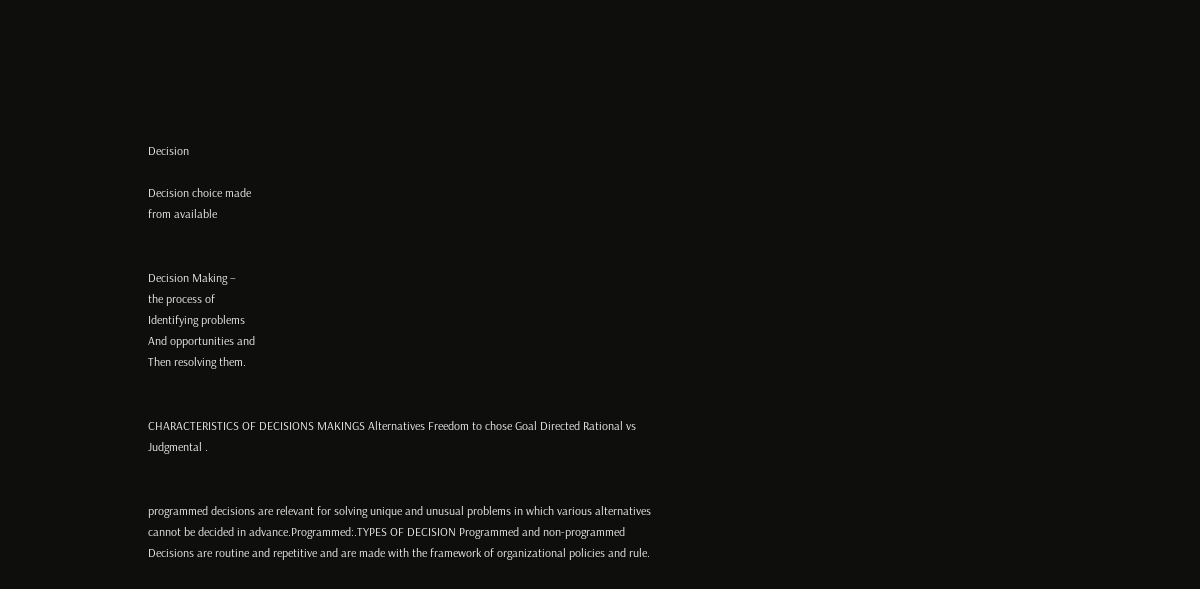Decision

Decision choice made
from available


Decision Making –
the process of
Identifying problems
And opportunities and
Then resolving them.


CHARACTERISTICS OF DECISIONS MAKINGS Alternatives Freedom to chose Goal Directed Rational vs Judgmental .


programmed decisions are relevant for solving unique and unusual problems in which various alternatives cannot be decided in advance.Programmed:.TYPES OF DECISION Programmed and non-programmed Decisions are routine and repetitive and are made with the framework of organizational policies and rule.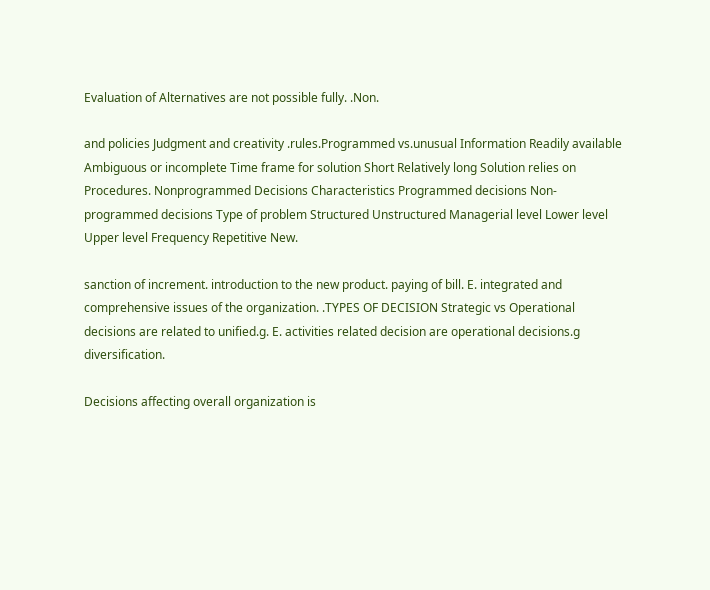Evaluation of Alternatives are not possible fully. .Non.

and policies Judgment and creativity .rules.Programmed vs.unusual Information Readily available Ambiguous or incomplete Time frame for solution Short Relatively long Solution relies on Procedures. Nonprogrammed Decisions Characteristics Programmed decisions Non-programmed decisions Type of problem Structured Unstructured Managerial level Lower level Upper level Frequency Repetitive New.

sanction of increment. introduction to the new product. paying of bill. E. integrated and comprehensive issues of the organization. .TYPES OF DECISION Strategic vs Operational decisions are related to unified.g. E. activities related decision are operational decisions.g diversification.

Decisions affecting overall organization is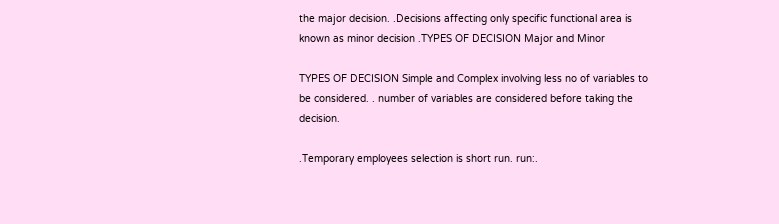the major decision. .Decisions affecting only specific functional area is known as minor decision .TYPES OF DECISION Major and Minor

TYPES OF DECISION Simple and Complex involving less no of variables to be considered. . number of variables are considered before taking the decision.

.Temporary employees selection is short run. run:.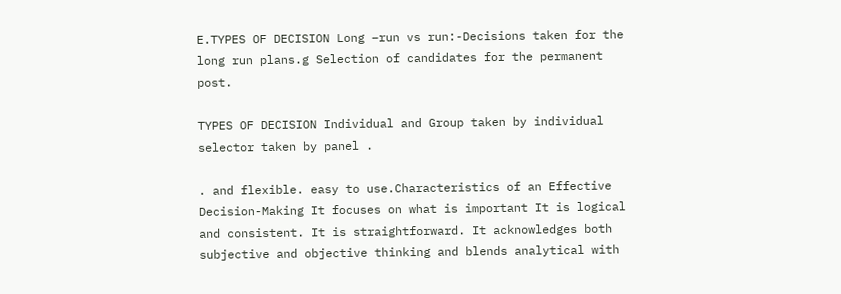E.TYPES OF DECISION Long –run vs run:-Decisions taken for the long run plans.g Selection of candidates for the permanent post.

TYPES OF DECISION Individual and Group taken by individual selector taken by panel .

. and flexible. easy to use.Characteristics of an Effective Decision-Making It focuses on what is important It is logical and consistent. It is straightforward. It acknowledges both subjective and objective thinking and blends analytical with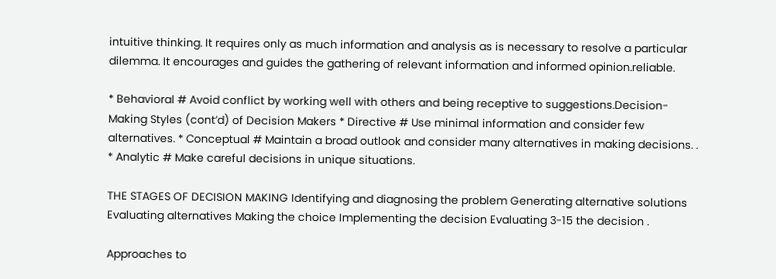intuitive thinking. It requires only as much information and analysis as is necessary to resolve a particular dilemma. It encourages and guides the gathering of relevant information and informed opinion.reliable.

* Behavioral # Avoid conflict by working well with others and being receptive to suggestions.Decision-Making Styles (cont’d) of Decision Makers * Directive # Use minimal information and consider few alternatives. * Conceptual # Maintain a broad outlook and consider many alternatives in making decisions. . * Analytic # Make careful decisions in unique situations.

THE STAGES OF DECISION MAKING Identifying and diagnosing the problem Generating alternative solutions Evaluating alternatives Making the choice Implementing the decision Evaluating 3-15 the decision .

Approaches to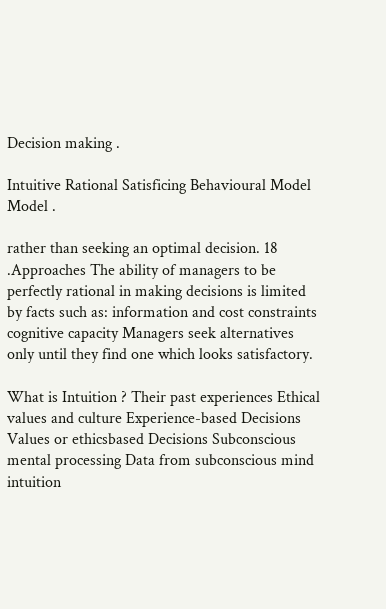Decision making .

Intuitive Rational Satisficing Behavioural Model Model .

rather than seeking an optimal decision. 18 .Approaches The ability of managers to be perfectly rational in making decisions is limited by facts such as: information and cost constraints cognitive capacity Managers seek alternatives only until they find one which looks satisfactory.

What is Intuition ? Their past experiences Ethical values and culture Experience-based Decisions Values or ethicsbased Decisions Subconscious mental processing Data from subconscious mind intuition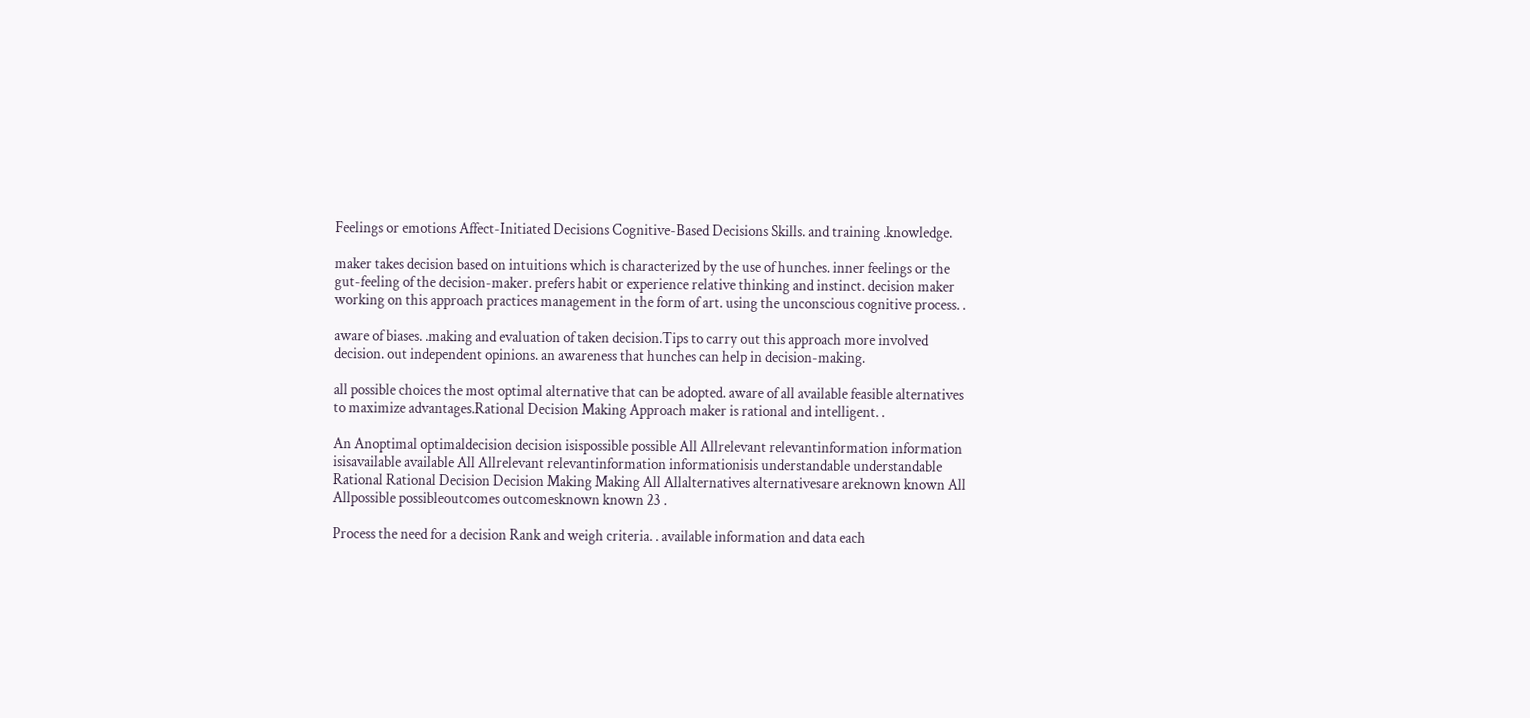Feelings or emotions Affect-Initiated Decisions Cognitive-Based Decisions Skills. and training .knowledge.

maker takes decision based on intuitions which is characterized by the use of hunches. inner feelings or the gut-feeling of the decision-maker. prefers habit or experience relative thinking and instinct. decision maker working on this approach practices management in the form of art. using the unconscious cognitive process. .

aware of biases. .making and evaluation of taken decision.Tips to carry out this approach more involved decision. out independent opinions. an awareness that hunches can help in decision-making.

all possible choices the most optimal alternative that can be adopted. aware of all available feasible alternatives to maximize advantages.Rational Decision Making Approach maker is rational and intelligent. .

An Anoptimal optimaldecision decision isispossible possible All Allrelevant relevantinformation information isisavailable available All Allrelevant relevantinformation informationisis understandable understandable Rational Rational Decision Decision Making Making All Allalternatives alternativesare areknown known All Allpossible possibleoutcomes outcomesknown known 23 .

Process the need for a decision Rank and weigh criteria. . available information and data each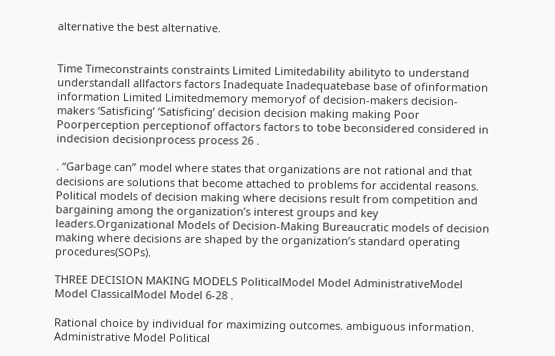alternative the best alternative.


Time Timeconstraints constraints Limited Limitedability abilityto to understand understandall allfactors factors Inadequate Inadequatebase base of ofinformation information Limited Limitedmemory memoryof of decision-makers decision-makers ‘Satisficing’ ‘Satisficing’ decision decision making making Poor Poorperception perceptionof offactors factors to tobe beconsidered considered in indecision decisionprocess process 26 .

. “Garbage can” model where states that organizations are not rational and that decisions are solutions that become attached to problems for accidental reasons. Political models of decision making where decisions result from competition and bargaining among the organization’s interest groups and key leaders.Organizational Models of Decision-Making Bureaucratic models of decision making where decisions are shaped by the organization’s standard operating procedures(SOPs).

THREE DECISION MAKING MODELS PoliticalModel Model AdministrativeModel Model ClassicalModel Model 6-28 .

Rational choice by individual for maximizing outcomes. ambiguous information. Administrative Model Political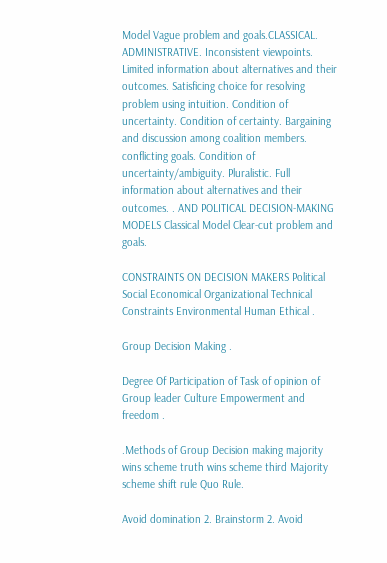Model Vague problem and goals.CLASSICAL. ADMINISTRATIVE. Inconsistent viewpoints. Limited information about alternatives and their outcomes. Satisficing choice for resolving problem using intuition. Condition of uncertainty. Condition of certainty. Bargaining and discussion among coalition members. conflicting goals. Condition of uncertainty/ambiguity. Pluralistic. Full information about alternatives and their outcomes. . AND POLITICAL DECISION-MAKING MODELS Classical Model Clear-cut problem and goals.

CONSTRAINTS ON DECISION MAKERS Political Social Economical Organizational Technical Constraints Environmental Human Ethical .

Group Decision Making .

Degree Of Participation of Task of opinion of Group leader Culture Empowerment and freedom .

.Methods of Group Decision making majority wins scheme truth wins scheme third Majority scheme shift rule Quo Rule.

Avoid domination 2. Brainstorm 2. Avoid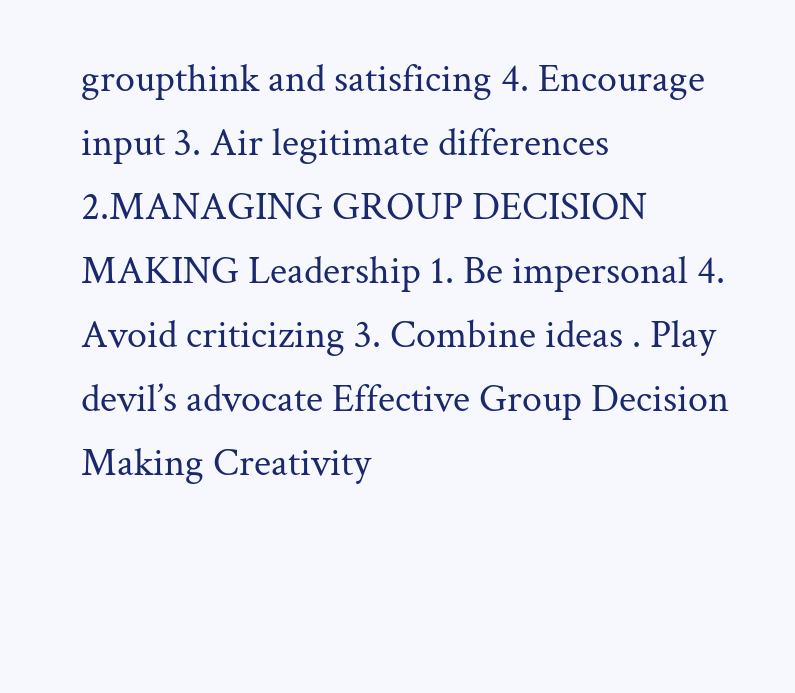groupthink and satisficing 4. Encourage input 3. Air legitimate differences 2.MANAGING GROUP DECISION MAKING Leadership 1. Be impersonal 4. Avoid criticizing 3. Combine ideas . Play devil’s advocate Effective Group Decision Making Creativity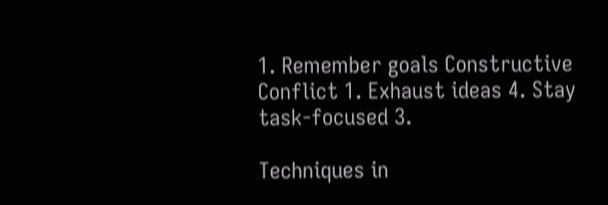1. Remember goals Constructive Conflict 1. Exhaust ideas 4. Stay task-focused 3.

Techniques in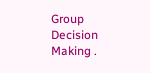Group Decision Making .